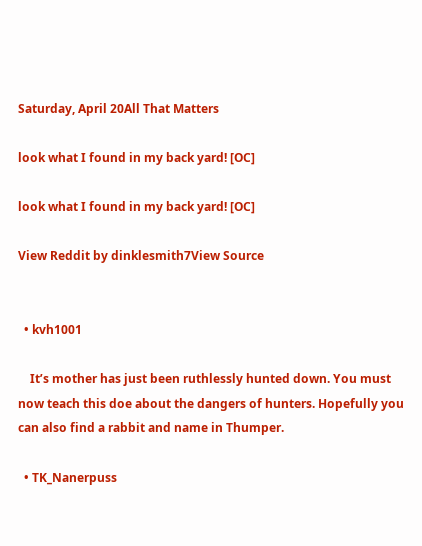Saturday, April 20All That Matters

look what I found in my back yard! [OC]

look what I found in my back yard! [OC]

View Reddit by dinklesmith7View Source


  • kvh1001

    It’s mother has just been ruthlessly hunted down. You must now teach this doe about the dangers of hunters. Hopefully you can also find a rabbit and name in Thumper.

  • TK_Nanerpuss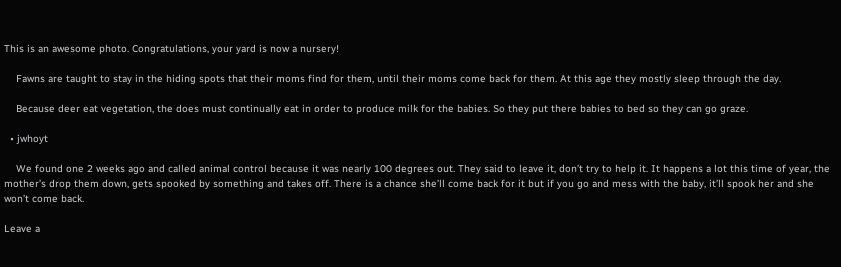This is an awesome photo. Congratulations, your yard is now a nursery!

    Fawns are taught to stay in the hiding spots that their moms find for them, until their moms come back for them. At this age they mostly sleep through the day.

    Because deer eat vegetation, the does must continually eat in order to produce milk for the babies. So they put there babies to bed so they can go graze.

  • jwhoyt

    We found one 2 weeks ago and called animal control because it was nearly 100 degrees out. They said to leave it, don’t try to help it. It happens a lot this time of year, the mother’s drop them down, gets spooked by something and takes off. There is a chance she’ll come back for it but if you go and mess with the baby, it’ll spook her and she won’t come back.

Leave a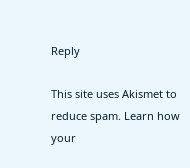Reply

This site uses Akismet to reduce spam. Learn how your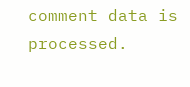comment data is processed.